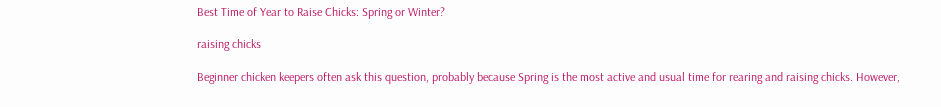Best Time of Year to Raise Chicks: Spring or Winter?

raising chicks

Beginner chicken keepers often ask this question, probably because Spring is the most active and usual time for rearing and raising chicks. However,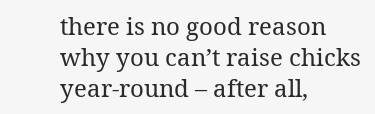there is no good reason why you can’t raise chicks year-round – after all,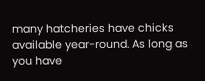many hatcheries have chicks available year-round. As long as you have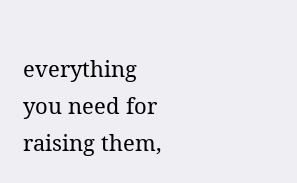everything you need for raising them,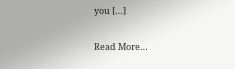you […]

Read More…